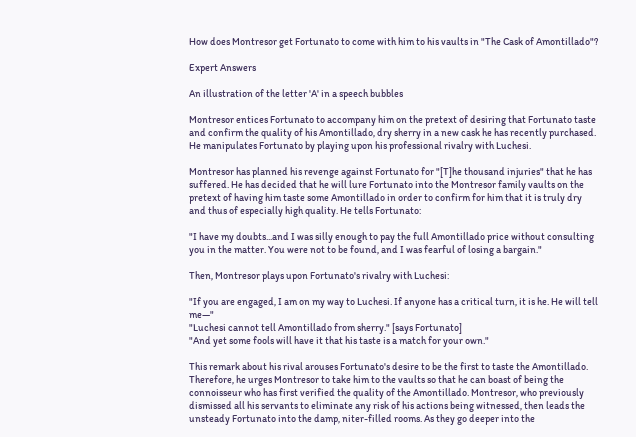How does Montresor get Fortunato to come with him to his vaults in "The Cask of Amontillado"?

Expert Answers

An illustration of the letter 'A' in a speech bubbles

Montresor entices Fortunato to accompany him on the pretext of desiring that Fortunato taste and confirm the quality of his Amontillado, dry sherry in a new cask he has recently purchased. He manipulates Fortunato by playing upon his professional rivalry with Luchesi.

Montresor has planned his revenge against Fortunato for "[T]he thousand injuries" that he has suffered. He has decided that he will lure Fortunato into the Montresor family vaults on the pretext of having him taste some Amontillado in order to confirm for him that it is truly dry and thus of especially high quality. He tells Fortunato:

"I have my doubts...and I was silly enough to pay the full Amontillado price without consulting you in the matter. You were not to be found, and I was fearful of losing a bargain."

Then, Montresor plays upon Fortunato's rivalry with Luchesi:

"If you are engaged, I am on my way to Luchesi. If anyone has a critical turn, it is he. He will tell me—"
"Luchesi cannot tell Amontillado from sherry." [says Fortunato]
"And yet some fools will have it that his taste is a match for your own."

This remark about his rival arouses Fortunato's desire to be the first to taste the Amontillado. Therefore, he urges Montresor to take him to the vaults so that he can boast of being the connoisseur who has first verified the quality of the Amontillado. Montresor, who previously dismissed all his servants to eliminate any risk of his actions being witnessed, then leads the unsteady Fortunato into the damp, niter-filled rooms. As they go deeper into the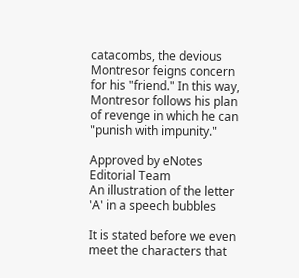catacombs, the devious Montresor feigns concern for his "friend." In this way, Montresor follows his plan of revenge in which he can "punish with impunity."

Approved by eNotes Editorial Team
An illustration of the letter 'A' in a speech bubbles

It is stated before we even meet the characters that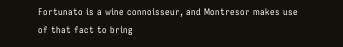Fortunato is a wine connoisseur, and Montresor makes use of that fact to bring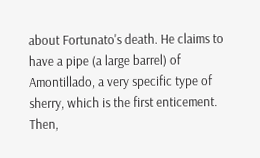about Fortunato's death. He claims to have a pipe (a large barrel) of Amontillado, a very specific type of sherry, which is the first enticement. Then,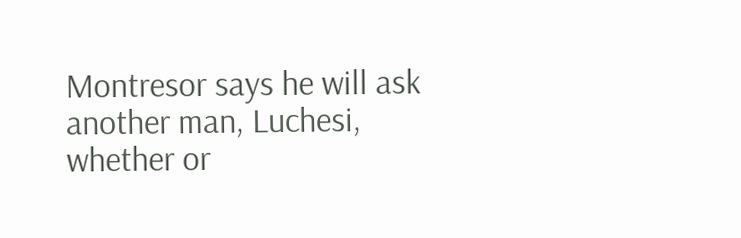Montresor says he will ask another man, Luchesi, whether or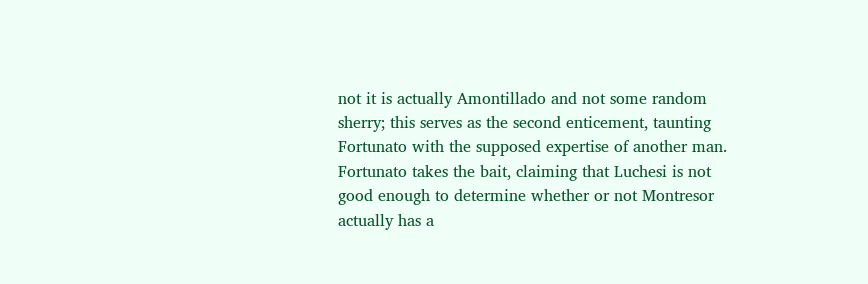not it is actually Amontillado and not some random sherry; this serves as the second enticement, taunting Fortunato with the supposed expertise of another man. Fortunato takes the bait, claiming that Luchesi is not good enough to determine whether or not Montresor actually has a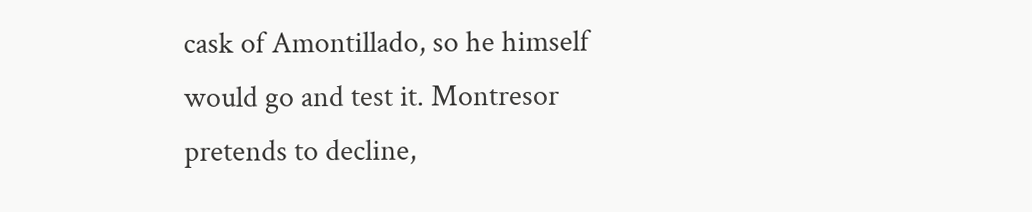cask of Amontillado, so he himself would go and test it. Montresor pretends to decline,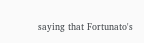saying that Fortunato's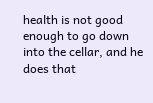health is not good enough to go down into the cellar, and he does that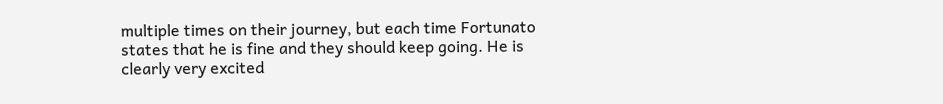multiple times on their journey, but each time Fortunato states that he is fine and they should keep going. He is clearly very excited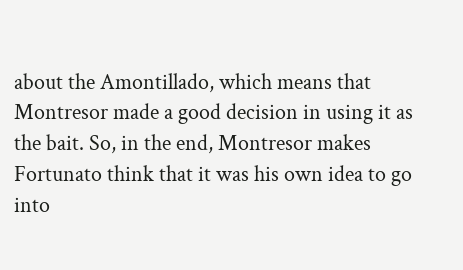about the Amontillado, which means that Montresor made a good decision in using it as the bait. So, in the end, Montresor makes Fortunato think that it was his own idea to go into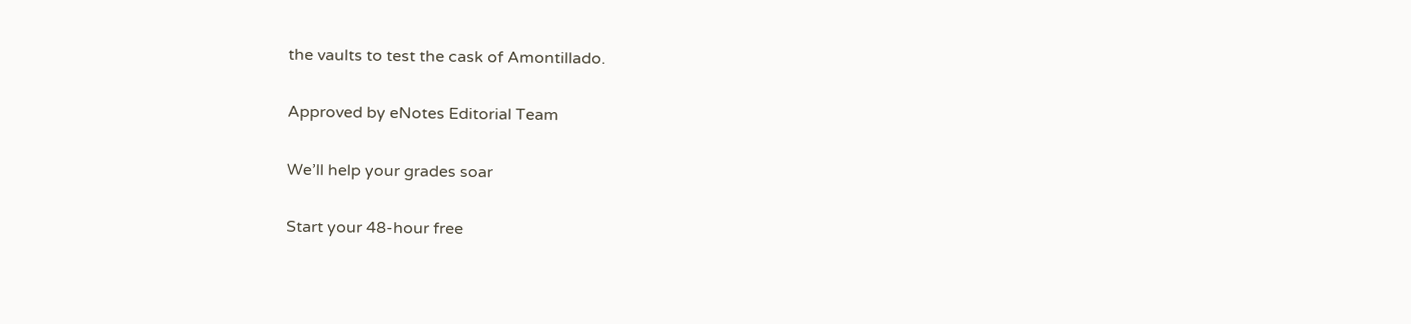the vaults to test the cask of Amontillado.

Approved by eNotes Editorial Team

We’ll help your grades soar

Start your 48-hour free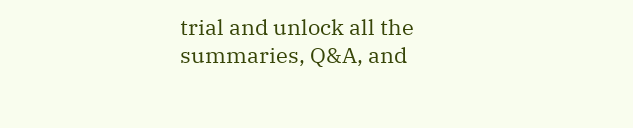trial and unlock all the summaries, Q&A, and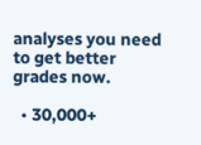analyses you need to get better grades now.

  • 30,000+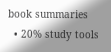book summaries
  • 20% study tools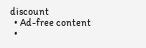discount
  • Ad-free content
  •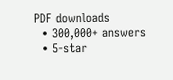PDF downloads
  • 300,000+ answers
  • 5-star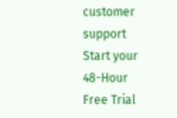customer support
Start your 48-Hour Free Trial